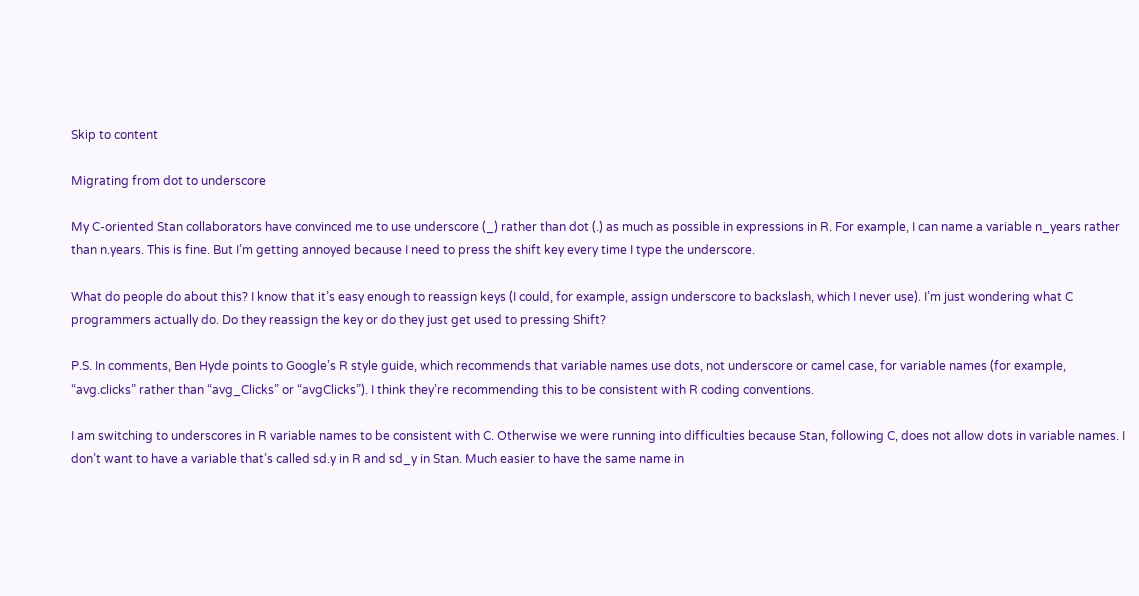Skip to content

Migrating from dot to underscore

My C-oriented Stan collaborators have convinced me to use underscore (_) rather than dot (.) as much as possible in expressions in R. For example, I can name a variable n_years rather than n.years. This is fine. But I’m getting annoyed because I need to press the shift key every time I type the underscore.

What do people do about this? I know that it’s easy enough to reassign keys (I could, for example, assign underscore to backslash, which I never use). I’m just wondering what C programmers actually do. Do they reassign the key or do they just get used to pressing Shift?

P.S. In comments, Ben Hyde points to Google’s R style guide, which recommends that variable names use dots, not underscore or camel case, for variable names (for example, “avg.clicks” rather than “avg_Clicks” or “avgClicks”). I think they’re recommending this to be consistent with R coding conventions.

I am switching to underscores in R variable names to be consistent with C. Otherwise we were running into difficulties because Stan, following C, does not allow dots in variable names. I don’t want to have a variable that’s called sd.y in R and sd_y in Stan. Much easier to have the same name in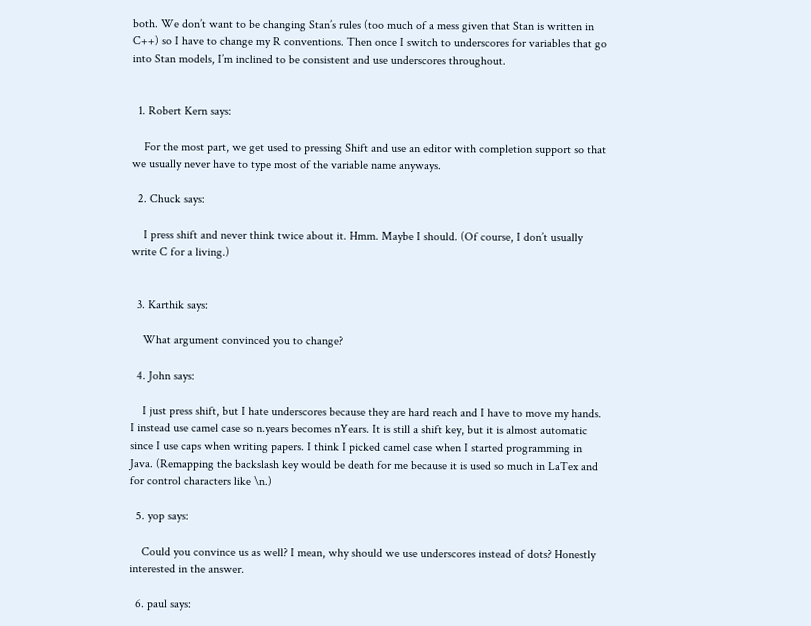both. We don’t want to be changing Stan’s rules (too much of a mess given that Stan is written in C++) so I have to change my R conventions. Then once I switch to underscores for variables that go into Stan models, I’m inclined to be consistent and use underscores throughout.


  1. Robert Kern says:

    For the most part, we get used to pressing Shift and use an editor with completion support so that we usually never have to type most of the variable name anyways.

  2. Chuck says:

    I press shift and never think twice about it. Hmm. Maybe I should. (Of course, I don’t usually write C for a living.)


  3. Karthik says:

    What argument convinced you to change?

  4. John says:

    I just press shift, but I hate underscores because they are hard reach and I have to move my hands. I instead use camel case so n.years becomes nYears. It is still a shift key, but it is almost automatic since I use caps when writing papers. I think I picked camel case when I started programming in Java. (Remapping the backslash key would be death for me because it is used so much in LaTex and for control characters like \n.)

  5. yop says:

    Could you convince us as well? I mean, why should we use underscores instead of dots? Honestly interested in the answer.

  6. paul says: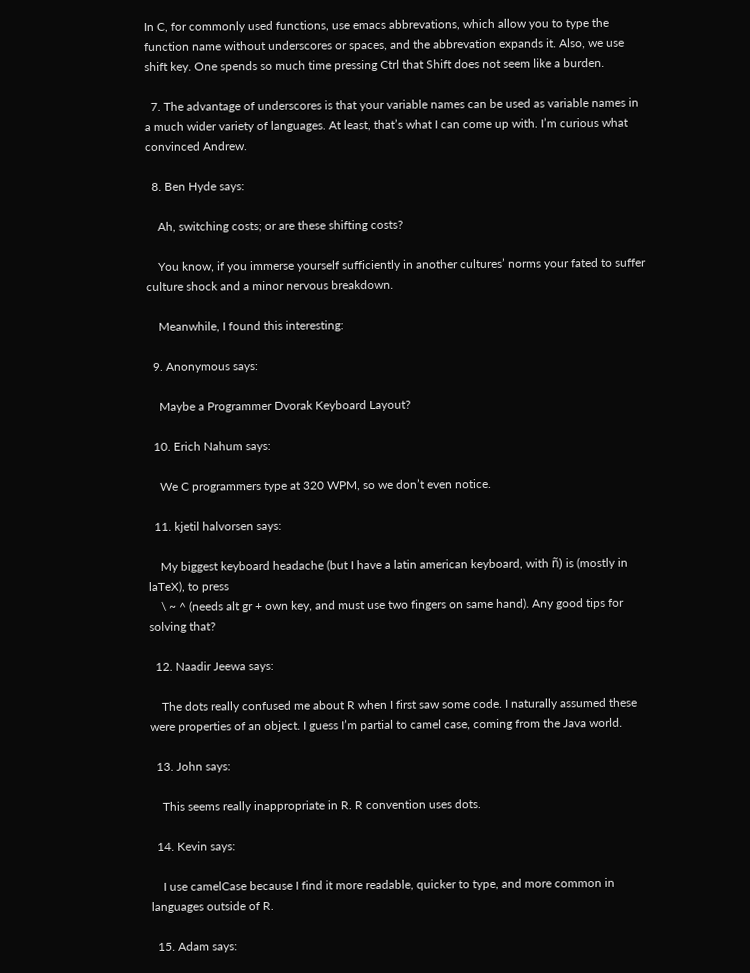In C, for commonly used functions, use emacs abbrevations, which allow you to type the function name without underscores or spaces, and the abbrevation expands it. Also, we use shift key. One spends so much time pressing Ctrl that Shift does not seem like a burden.

  7. The advantage of underscores is that your variable names can be used as variable names in a much wider variety of languages. At least, that’s what I can come up with. I’m curious what convinced Andrew.

  8. Ben Hyde says:

    Ah, switching costs; or are these shifting costs?

    You know, if you immerse yourself sufficiently in another cultures’ norms your fated to suffer culture shock and a minor nervous breakdown.

    Meanwhile, I found this interesting:

  9. Anonymous says:

    Maybe a Programmer Dvorak Keyboard Layout?

  10. Erich Nahum says:

    We C programmers type at 320 WPM, so we don’t even notice.

  11. kjetil halvorsen says:

    My biggest keyboard headache (but I have a latin american keyboard, with ñ) is (mostly in laTeX), to press
    \ ~ ^ (needs alt gr + own key, and must use two fingers on same hand). Any good tips for solving that?

  12. Naadir Jeewa says:

    The dots really confused me about R when I first saw some code. I naturally assumed these were properties of an object. I guess I’m partial to camel case, coming from the Java world.

  13. John says:

    This seems really inappropriate in R. R convention uses dots.

  14. Kevin says:

    I use camelCase because I find it more readable, quicker to type, and more common in languages outside of R.

  15. Adam says: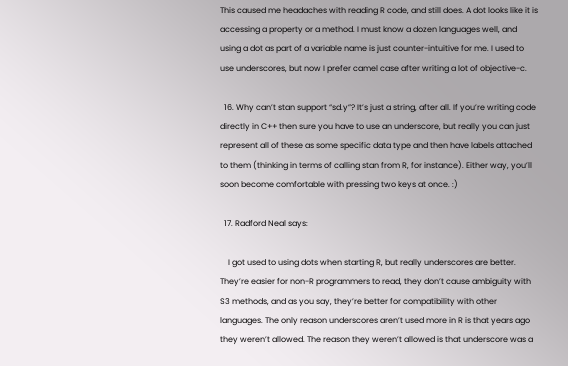This caused me headaches with reading R code, and still does. A dot looks like it is accessing a property or a method. I must know a dozen languages well, and using a dot as part of a variable name is just counter-intuitive for me. I used to use underscores, but now I prefer camel case after writing a lot of objective-c.

  16. Why can’t stan support “sd.y”? It’s just a string, after all. If you’re writing code directly in C++ then sure you have to use an underscore, but really you can just represent all of these as some specific data type and then have labels attached to them (thinking in terms of calling stan from R, for instance). Either way, you’ll soon become comfortable with pressing two keys at once. :)

  17. Radford Neal says:

    I got used to using dots when starting R, but really underscores are better. They’re easier for non-R programmers to read, they don’t cause ambiguity with S3 methods, and as you say, they’re better for compatibility with other languages. The only reason underscores aren’t used more in R is that years ago they weren’t allowed. The reason they weren’t allowed is that underscore was a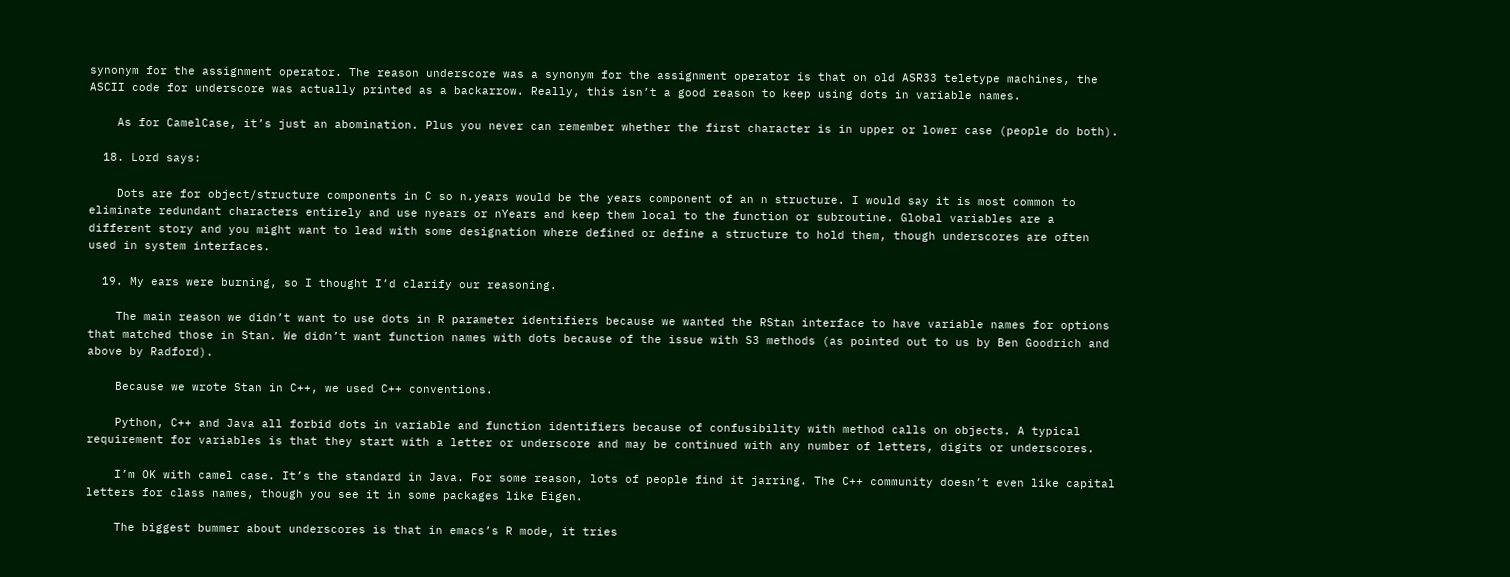synonym for the assignment operator. The reason underscore was a synonym for the assignment operator is that on old ASR33 teletype machines, the ASCII code for underscore was actually printed as a backarrow. Really, this isn’t a good reason to keep using dots in variable names.

    As for CamelCase, it’s just an abomination. Plus you never can remember whether the first character is in upper or lower case (people do both).

  18. Lord says:

    Dots are for object/structure components in C so n.years would be the years component of an n structure. I would say it is most common to eliminate redundant characters entirely and use nyears or nYears and keep them local to the function or subroutine. Global variables are a different story and you might want to lead with some designation where defined or define a structure to hold them, though underscores are often used in system interfaces.

  19. My ears were burning, so I thought I’d clarify our reasoning.

    The main reason we didn’t want to use dots in R parameter identifiers because we wanted the RStan interface to have variable names for options that matched those in Stan. We didn’t want function names with dots because of the issue with S3 methods (as pointed out to us by Ben Goodrich and above by Radford).

    Because we wrote Stan in C++, we used C++ conventions.

    Python, C++ and Java all forbid dots in variable and function identifiers because of confusibility with method calls on objects. A typical requirement for variables is that they start with a letter or underscore and may be continued with any number of letters, digits or underscores.

    I’m OK with camel case. It’s the standard in Java. For some reason, lots of people find it jarring. The C++ community doesn’t even like capital letters for class names, though you see it in some packages like Eigen.

    The biggest bummer about underscores is that in emacs’s R mode, it tries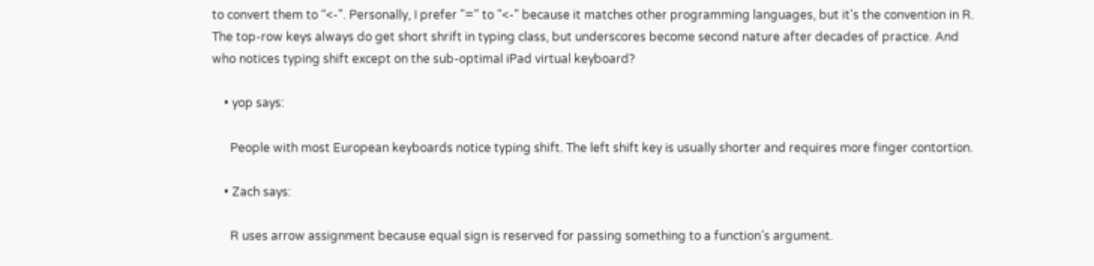to convert them to “<-". Personally, I prefer "=" to "<-" because it matches other programming languages, but it's the convention in R. The top-row keys always do get short shrift in typing class, but underscores become second nature after decades of practice. And who notices typing shift except on the sub-optimal iPad virtual keyboard?

    • yop says:

      People with most European keyboards notice typing shift. The left shift key is usually shorter and requires more finger contortion.

    • Zach says:

      R uses arrow assignment because equal sign is reserved for passing something to a function’s argument.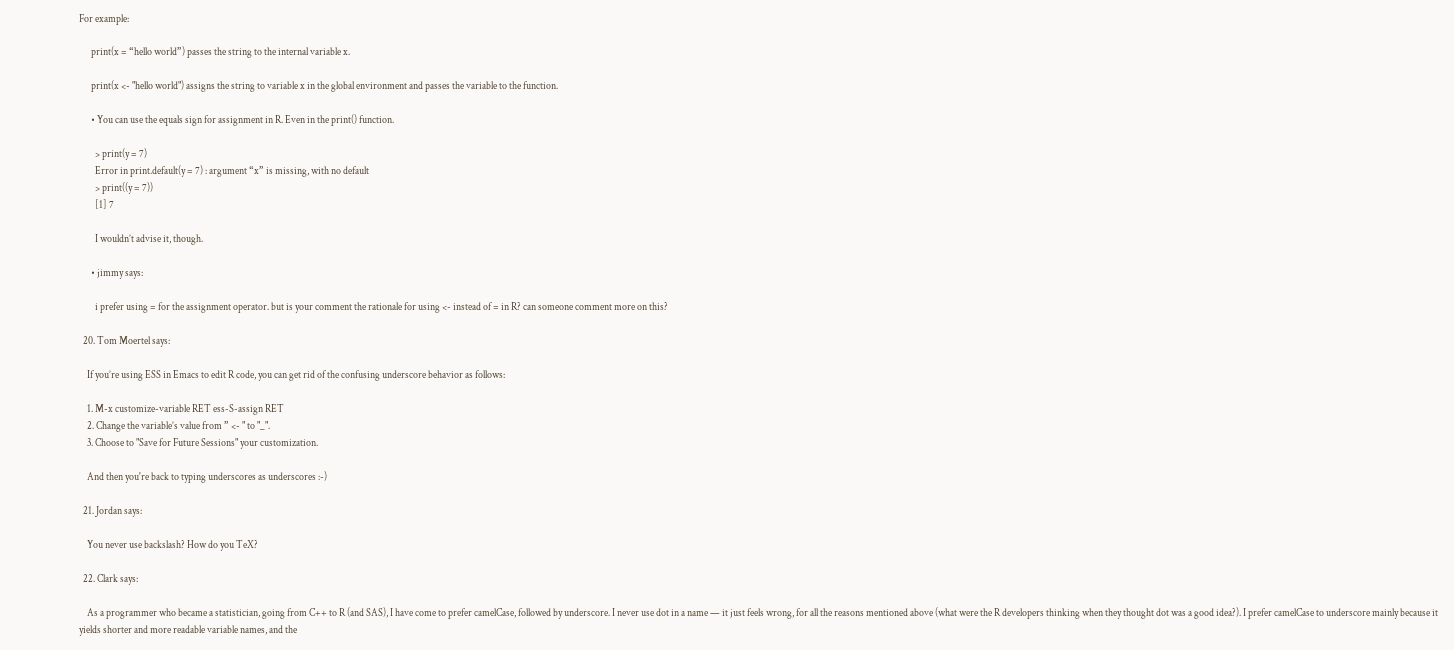For example:

      print(x = “hello world”) passes the string to the internal variable x.

      print(x <- "hello world") assigns the string to variable x in the global environment and passes the variable to the function.

      • You can use the equals sign for assignment in R. Even in the print() function.

        > print(y = 7)
        Error in print.default(y = 7) : argument “x” is missing, with no default
        > print((y = 7))
        [1] 7

        I wouldn’t advise it, though.

      • jimmy says:

        i prefer using = for the assignment operator. but is your comment the rationale for using <- instead of = in R? can someone comment more on this?

  20. Tom Moertel says:

    If you’re using ESS in Emacs to edit R code, you can get rid of the confusing underscore behavior as follows:

    1. M-x customize-variable RET ess-S-assign RET
    2. Change the variable’s value from ” <- " to "_".
    3. Choose to "Save for Future Sessions" your customization.

    And then you're back to typing underscores as underscores :-)

  21. Jordan says:

    You never use backslash? How do you TeX?

  22. Clark says:

    As a programmer who became a statistician, going from C++ to R (and SAS), I have come to prefer camelCase, followed by underscore. I never use dot in a name — it just feels wrong, for all the reasons mentioned above (what were the R developers thinking when they thought dot was a good idea?). I prefer camelCase to underscore mainly because it yields shorter and more readable variable names, and the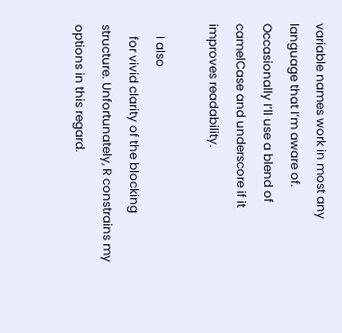variable names work in most any language that I’m aware of. Occasionally I’ll use a blend of camelCase and underscore if it improves readability.

    I also
    for vivid clarity of the blocking structure. Unfortunately, R constrains my options in this regard.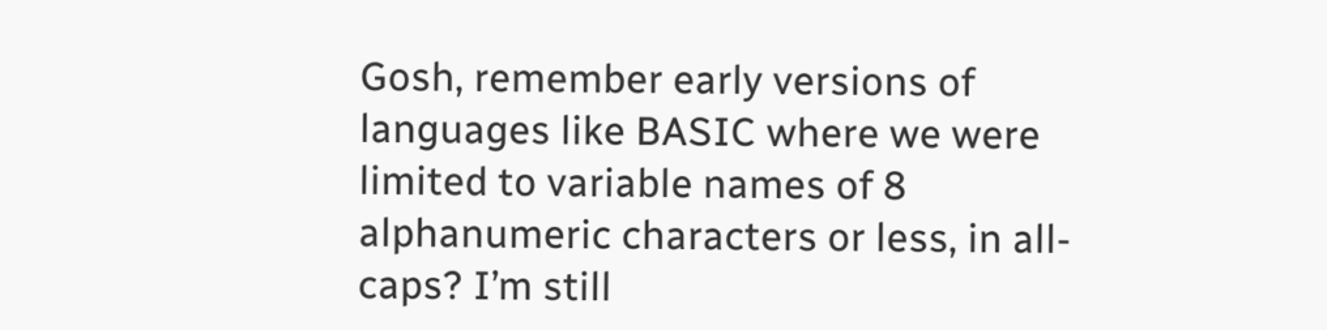Gosh, remember early versions of languages like BASIC where we were limited to variable names of 8 alphanumeric characters or less, in all-caps? I’m still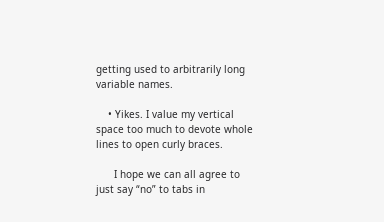getting used to arbitrarily long variable names.

    • Yikes. I value my vertical space too much to devote whole lines to open curly braces.

      I hope we can all agree to just say “no” to tabs in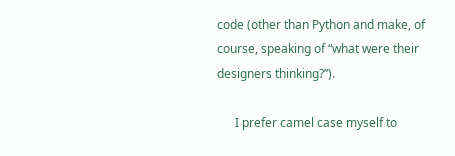code (other than Python and make, of course, speaking of “what were their designers thinking?”).

      I prefer camel case myself to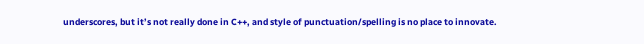underscores, but it’s not really done in C++, and style of punctuation/spelling is no place to innovate.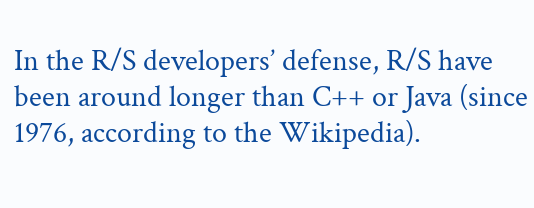In the R/S developers’ defense, R/S have been around longer than C++ or Java (since 1976, according to the Wikipedia).